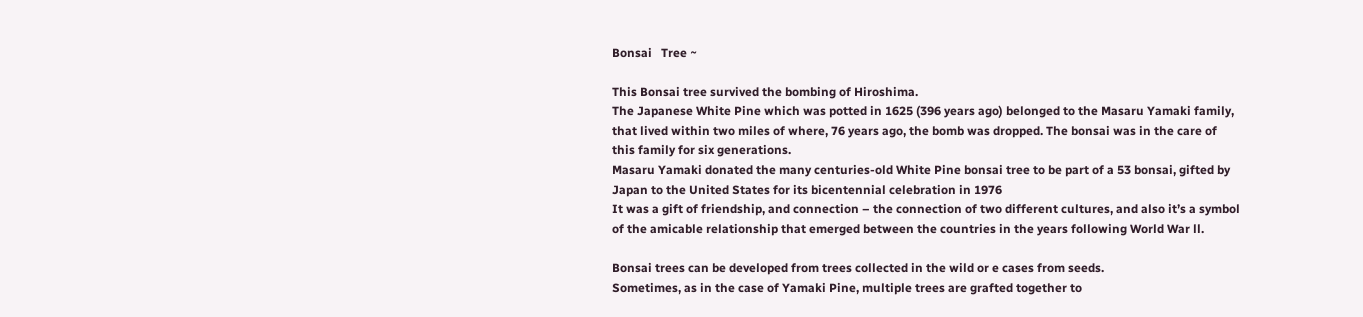Bonsai   Tree ~

This Bonsai tree survived the bombing of Hiroshima.
The Japanese White Pine which was potted in 1625 (396 years ago) belonged to the Masaru Yamaki family, that lived within two miles of where, 76 years ago, the bomb was dropped. The bonsai was in the care of this family for six generations.
Masaru Yamaki donated the many centuries-old White Pine bonsai tree to be part of a 53 bonsai, gifted by Japan to the United States for its bicentennial celebration in 1976
It was a gift of friendship, and connection – the connection of two different cultures, and also it’s a symbol of the amicable relationship that emerged between the countries in the years following World War ll.

Bonsai trees can be developed from trees collected in the wild or e cases from seeds.
Sometimes, as in the case of Yamaki Pine, multiple trees are grafted together to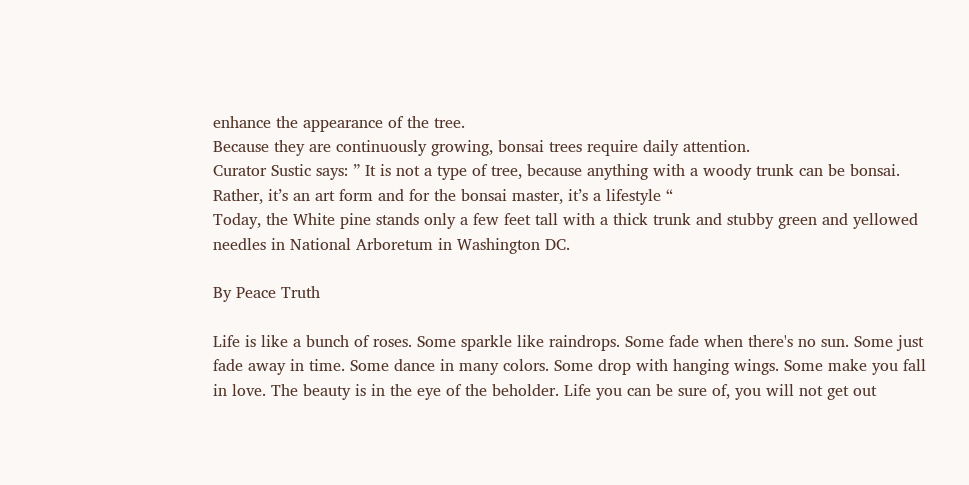enhance the appearance of the tree.
Because they are continuously growing, bonsai trees require daily attention.
Curator Sustic says: ” It is not a type of tree, because anything with a woody trunk can be bonsai. Rather, it’s an art form and for the bonsai master, it’s a lifestyle “
Today, the White pine stands only a few feet tall with a thick trunk and stubby green and yellowed needles in National Arboretum in Washington DC.

By Peace Truth

Life is like a bunch of roses. Some sparkle like raindrops. Some fade when there's no sun. Some just fade away in time. Some dance in many colors. Some drop with hanging wings. Some make you fall in love. The beauty is in the eye of the beholder. Life you can be sure of, you will not get out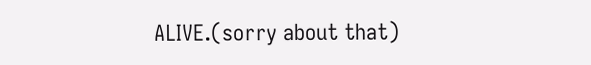ALIVE.(sorry about that)